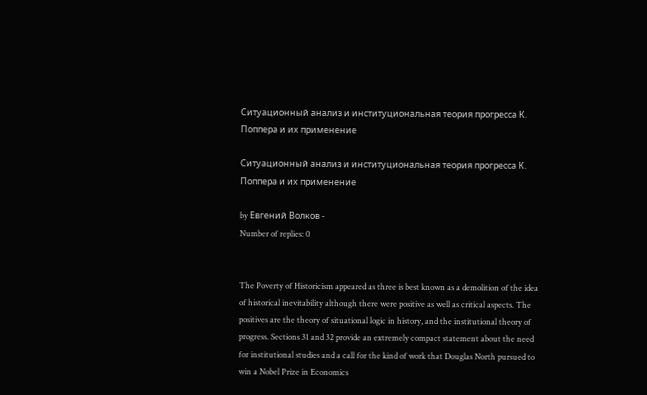Ситуационный анализ и институциональная теория прогресса К. Поппера и их применение

Ситуационный анализ и институциональная теория прогресса К. Поппера и их применение

by Евгений Волков -
Number of replies: 0


The Poverty of Historicism appeared as three is best known as a demolition of the idea of historical inevitability although there were positive as well as critical aspects. The positives are the theory of situational logic in history, and the institutional theory of progress. Sections 31 and 32 provide an extremely compact statement about the need for institutional studies and a call for the kind of work that Douglas North pursued to win a Nobel Prize in Economics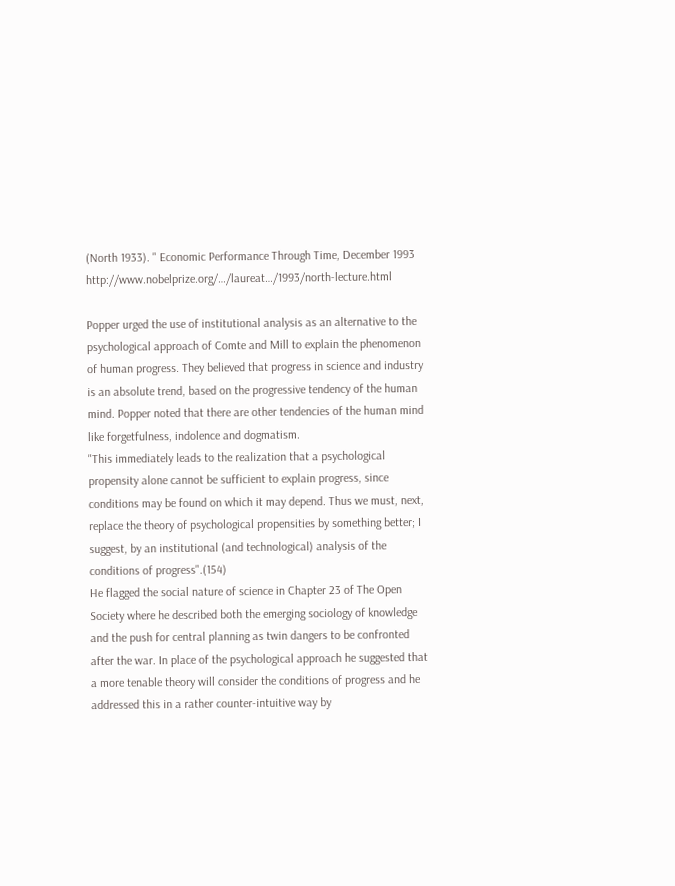(North 1933). " Economic Performance Through Time, December 1993 http://www.nobelprize.org/…/laureat…/1993/north-lecture.html

Popper urged the use of institutional analysis as an alternative to the psychological approach of Comte and Mill to explain the phenomenon of human progress. They believed that progress in science and industry is an absolute trend, based on the progressive tendency of the human mind. Popper noted that there are other tendencies of the human mind like forgetfulness, indolence and dogmatism.
"This immediately leads to the realization that a psychological propensity alone cannot be sufficient to explain progress, since conditions may be found on which it may depend. Thus we must, next, replace the theory of psychological propensities by something better; I suggest, by an institutional (and technological) analysis of the conditions of progress".(154)
He flagged the social nature of science in Chapter 23 of The Open Society where he described both the emerging sociology of knowledge and the push for central planning as twin dangers to be confronted after the war. In place of the psychological approach he suggested that a more tenable theory will consider the conditions of progress and he addressed this in a rather counter-intuitive way by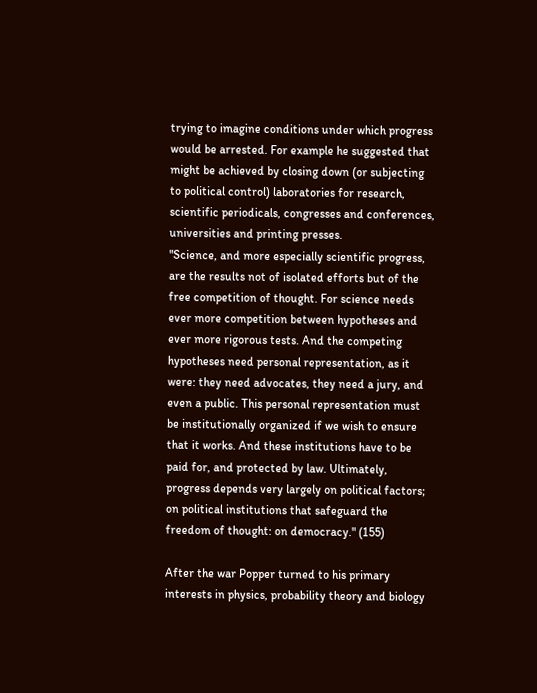trying to imagine conditions under which progress would be arrested. For example he suggested that might be achieved by closing down (or subjecting to political control) laboratories for research, scientific periodicals, congresses and conferences, universities and printing presses.
"Science, and more especially scientific progress, are the results not of isolated efforts but of the free competition of thought. For science needs ever more competition between hypotheses and ever more rigorous tests. And the competing hypotheses need personal representation, as it were: they need advocates, they need a jury, and even a public. This personal representation must be institutionally organized if we wish to ensure that it works. And these institutions have to be paid for, and protected by law. Ultimately, progress depends very largely on political factors; on political institutions that safeguard the freedom of thought: on democracy." (155)

After the war Popper turned to his primary interests in physics, probability theory and biology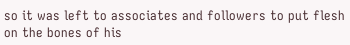so it was left to associates and followers to put flesh on the bones of his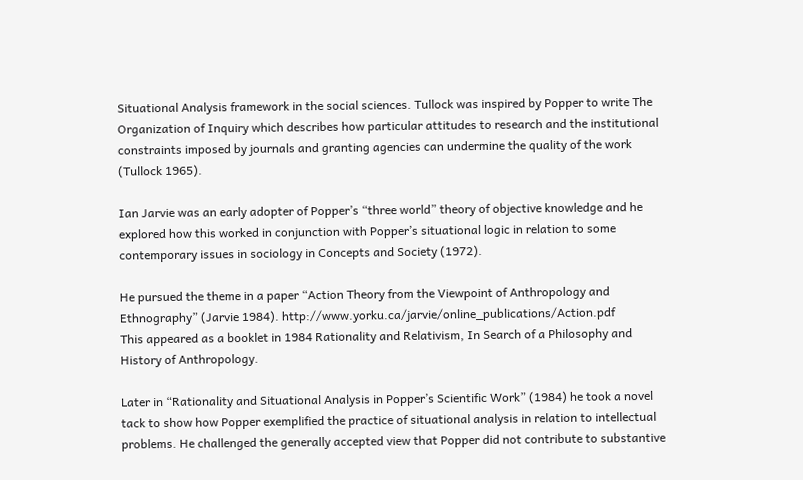Situational Analysis framework in the social sciences. Tullock was inspired by Popper to write The Organization of Inquiry which describes how particular attitudes to research and the institutional constraints imposed by journals and granting agencies can undermine the quality of the work (Tullock 1965).

Ian Jarvie was an early adopter of Popper’s “three world” theory of objective knowledge and he explored how this worked in conjunction with Popper’s situational logic in relation to some contemporary issues in sociology in Concepts and Society (1972).

He pursued the theme in a paper “Action Theory from the Viewpoint of Anthropology and Ethnography” (Jarvie 1984). http://www.yorku.ca/jarvie/online_publications/Action.pdf
This appeared as a booklet in 1984 Rationality and Relativism, In Search of a Philosophy and History of Anthropology.

Later in “Rationality and Situational Analysis in Popper’s Scientific Work” (1984) he took a novel tack to show how Popper exemplified the practice of situational analysis in relation to intellectual problems. He challenged the generally accepted view that Popper did not contribute to substantive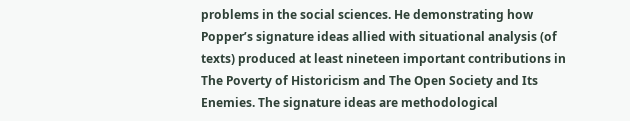problems in the social sciences. He demonstrating how Popper’s signature ideas allied with situational analysis (of texts) produced at least nineteen important contributions in The Poverty of Historicism and The Open Society and Its Enemies. The signature ideas are methodological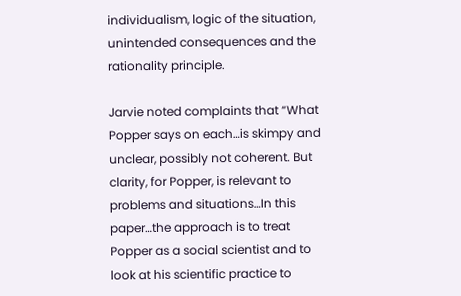individualism, logic of the situation, unintended consequences and the rationality principle.

Jarvie noted complaints that “What Popper says on each…is skimpy and unclear, possibly not coherent. But clarity, for Popper, is relevant to problems and situations…In this paper…the approach is to treat Popper as a social scientist and to look at his scientific practice to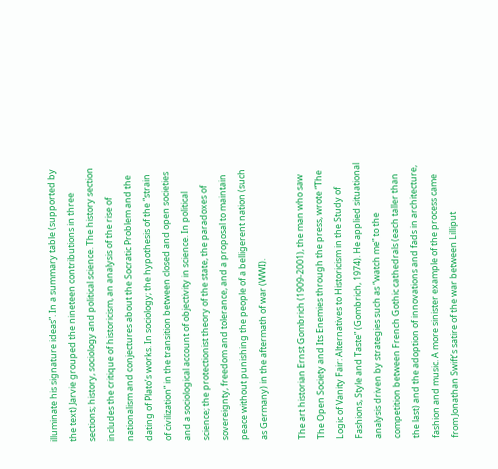illuminate his signature ideas”. In a summary table (supported by the text) Jarvie grouped the nineteen contributions in three sections; history, sociology and political science. The history section includes the critique of historicism, an analysis of the rise of nationalism and conjectures about the Socratic Problem and the dating of Plato’s works. In sociology; the hypothesis of the “strain of civilization” in the transition between closed and open societies and a sociological account of objectivity in science. In political science; the protectionist theory of the state, the paradoxes of sovereignty, freedom and tolerance, and a proposal to maintain peace without punishing the people of a belligerent nation (such as Germany) in the aftermath of war (WWI).

The art historian Ernst Gombrich (1909-2001), the man who saw The Open Society and Its Enemies through the press, wrote “The Logic of Vanity Fair: Alternatives to Historicism in the Study of Fashions, Style and Taste” (Gombrich, 1974). He applied situational analysis driven by strategies such as “watch me” to the competition between French Gothic cathedrals (each taller than the last) and the adoption of innovations and fads in architecture, fashion and music. A more sinister example of the process came from Jonathan Swift’s satire of the war between Lilliput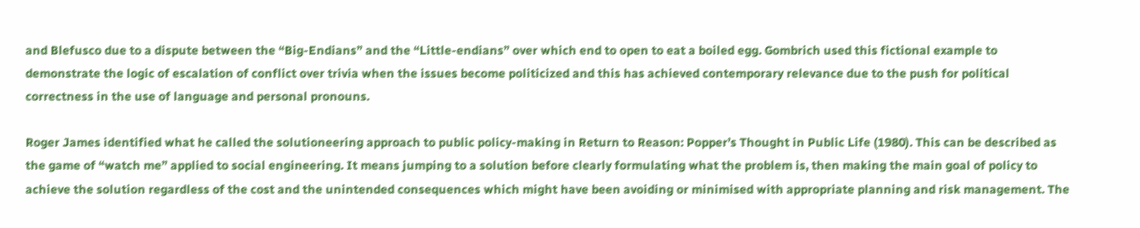and Blefusco due to a dispute between the “Big-Endians” and the “Little-endians” over which end to open to eat a boiled egg. Gombrich used this fictional example to demonstrate the logic of escalation of conflict over trivia when the issues become politicized and this has achieved contemporary relevance due to the push for political correctness in the use of language and personal pronouns.

Roger James identified what he called the solutioneering approach to public policy-making in Return to Reason: Popper’s Thought in Public Life (1980). This can be described as the game of “watch me” applied to social engineering. It means jumping to a solution before clearly formulating what the problem is, then making the main goal of policy to achieve the solution regardless of the cost and the unintended consequences which might have been avoiding or minimised with appropriate planning and risk management. The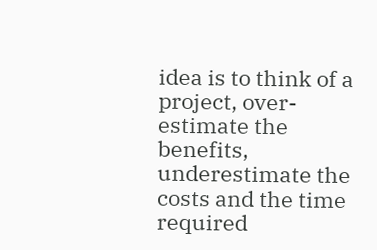idea is to think of a project, over-estimate the benefits, underestimate the costs and the time required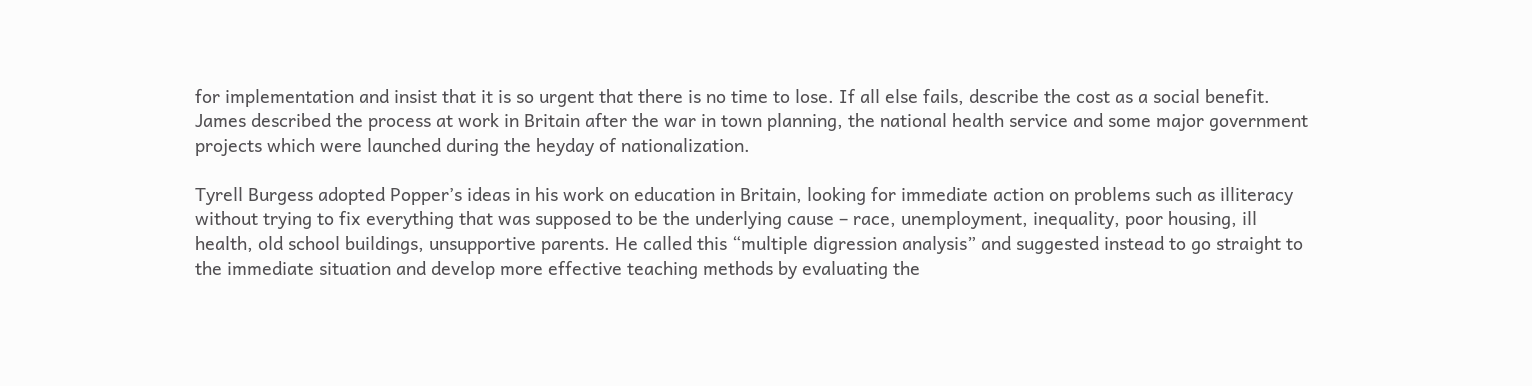for implementation and insist that it is so urgent that there is no time to lose. If all else fails, describe the cost as a social benefit. James described the process at work in Britain after the war in town planning, the national health service and some major government projects which were launched during the heyday of nationalization.

Tyrell Burgess adopted Popper’s ideas in his work on education in Britain, looking for immediate action on problems such as illiteracy without trying to fix everything that was supposed to be the underlying cause – race, unemployment, inequality, poor housing, ill health, old school buildings, unsupportive parents. He called this “multiple digression analysis” and suggested instead to go straight to the immediate situation and develop more effective teaching methods by evaluating the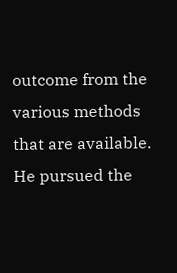outcome from the various methods that are available. He pursued the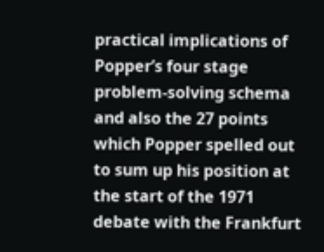practical implications of Popper’s four stage problem-solving schema and also the 27 points which Popper spelled out to sum up his position at the start of the 1971 debate with the Frankfurt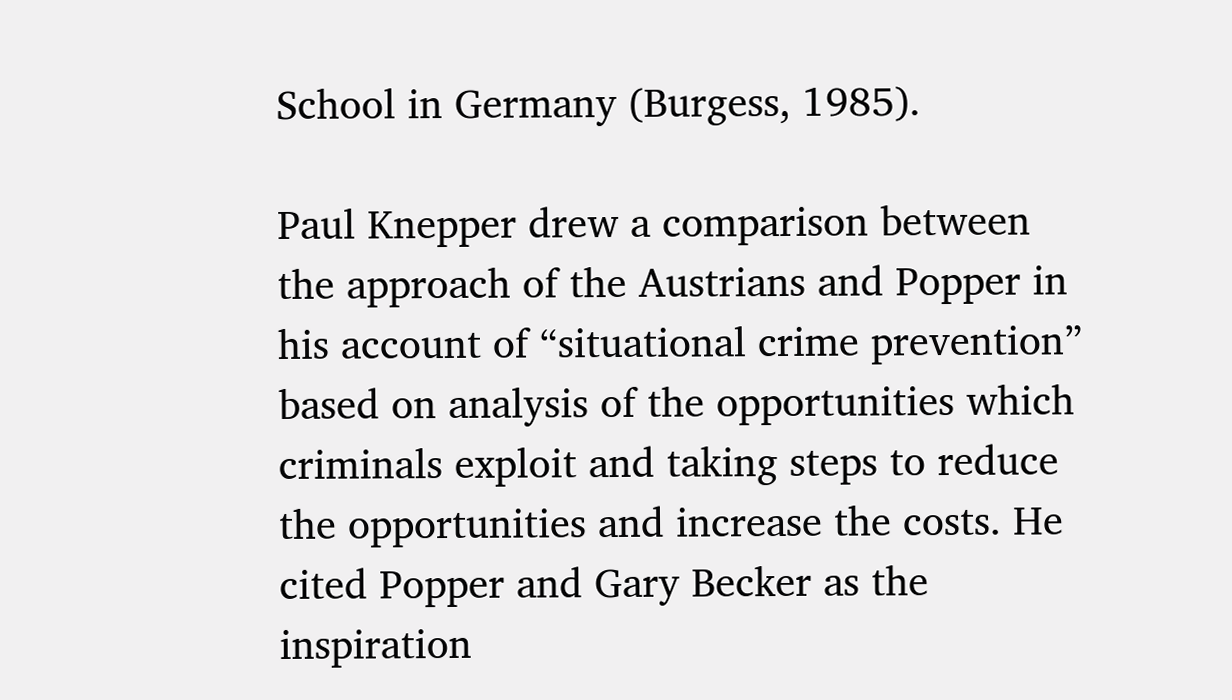School in Germany (Burgess, 1985).

Paul Knepper drew a comparison between the approach of the Austrians and Popper in his account of “situational crime prevention” based on analysis of the opportunities which criminals exploit and taking steps to reduce the opportunities and increase the costs. He cited Popper and Gary Becker as the inspiration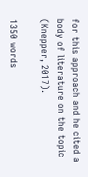for this approach and he cited a body of literature on the topic (Knepper, 2017).

1350 words